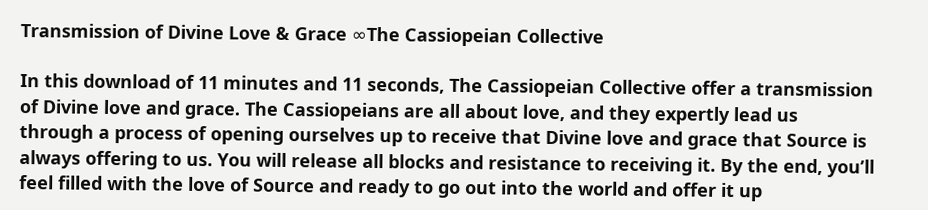Transmission of Divine Love & Grace ∞The Cassiopeian Collective

In this download of 11 minutes and 11 seconds, The Cassiopeian Collective offer a transmission of Divine love and grace. The Cassiopeians are all about love, and they expertly lead us through a process of opening ourselves up to receive that Divine love and grace that Source is always offering to us. You will release all blocks and resistance to receiving it. By the end, you’ll feel filled with the love of Source and ready to go out into the world and offer it up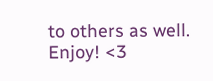to others as well. Enjoy! <3